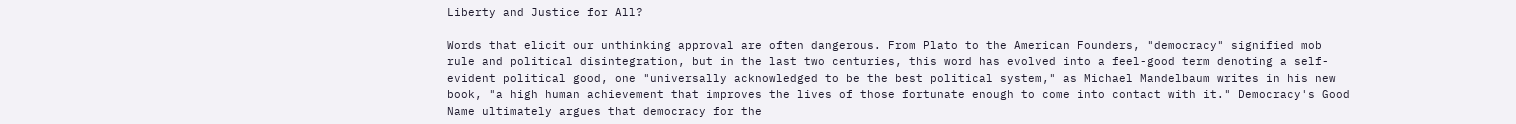Liberty and Justice for All?

Words that elicit our unthinking approval are often dangerous. From Plato to the American Founders, "democracy" signified mob rule and political disintegration, but in the last two centuries, this word has evolved into a feel-good term denoting a self-evident political good, one "universally acknowledged to be the best political system," as Michael Mandelbaum writes in his new book, "a high human achievement that improves the lives of those fortunate enough to come into contact with it." Democracy's Good Name ultimately argues that democracy for the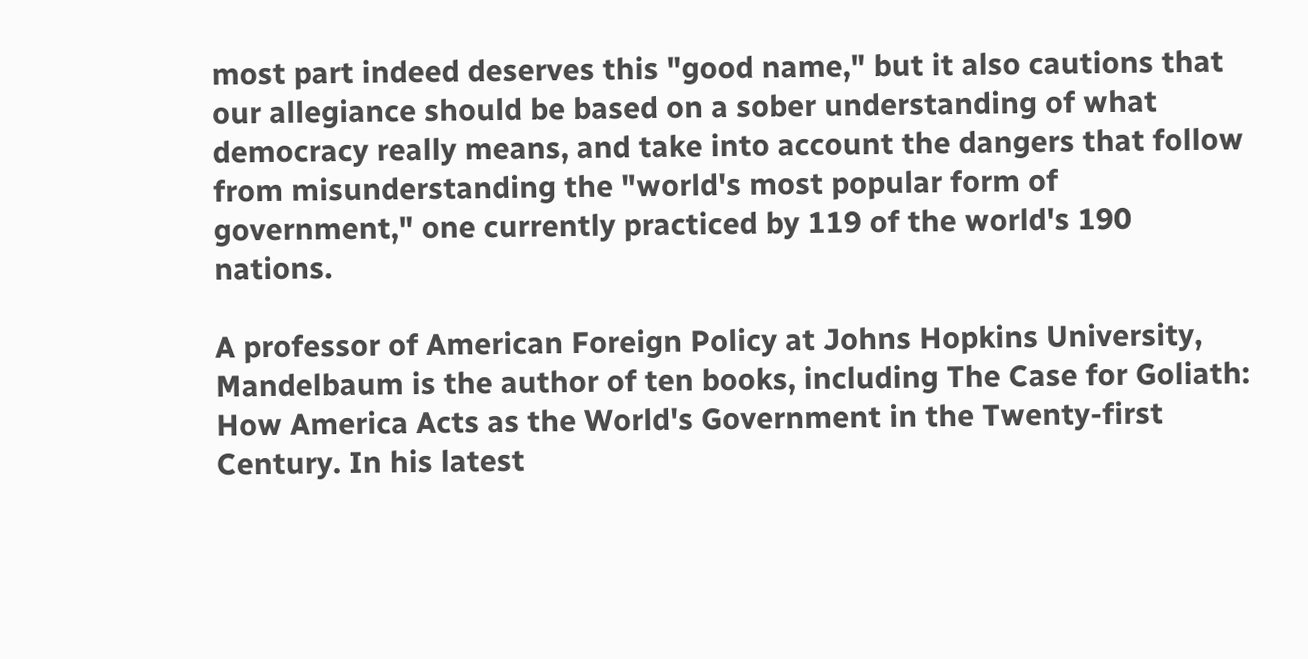most part indeed deserves this "good name," but it also cautions that our allegiance should be based on a sober understanding of what democracy really means, and take into account the dangers that follow from misunderstanding the "world's most popular form of government," one currently practiced by 119 of the world's 190 nations.

A professor of American Foreign Policy at Johns Hopkins University, Mandelbaum is the author of ten books, including The Case for Goliath: How America Acts as the World's Government in the Twenty-first Century. In his latest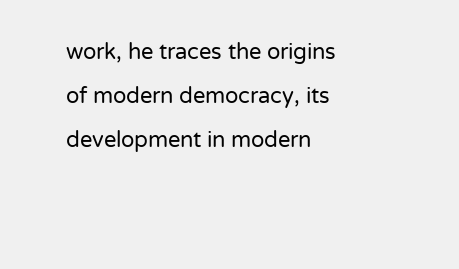work, he traces the origins of modern democracy, its development in modern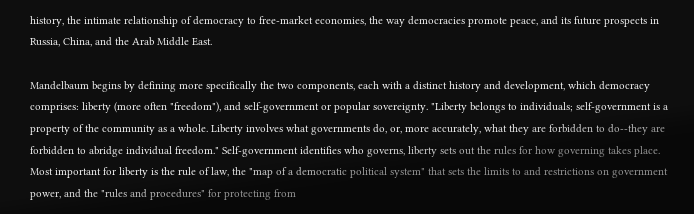history, the intimate relationship of democracy to free-market economies, the way democracies promote peace, and its future prospects in Russia, China, and the Arab Middle East.

Mandelbaum begins by defining more specifically the two components, each with a distinct history and development, which democracy comprises: liberty (more often "freedom"), and self-government or popular sovereignty. "Liberty belongs to individuals; self-government is a property of the community as a whole. Liberty involves what governments do, or, more accurately, what they are forbidden to do--they are forbidden to abridge individual freedom." Self-government identifies who governs, liberty sets out the rules for how governing takes place. Most important for liberty is the rule of law, the "map of a democratic political system" that sets the limits to and restrictions on government power, and the "rules and procedures" for protecting from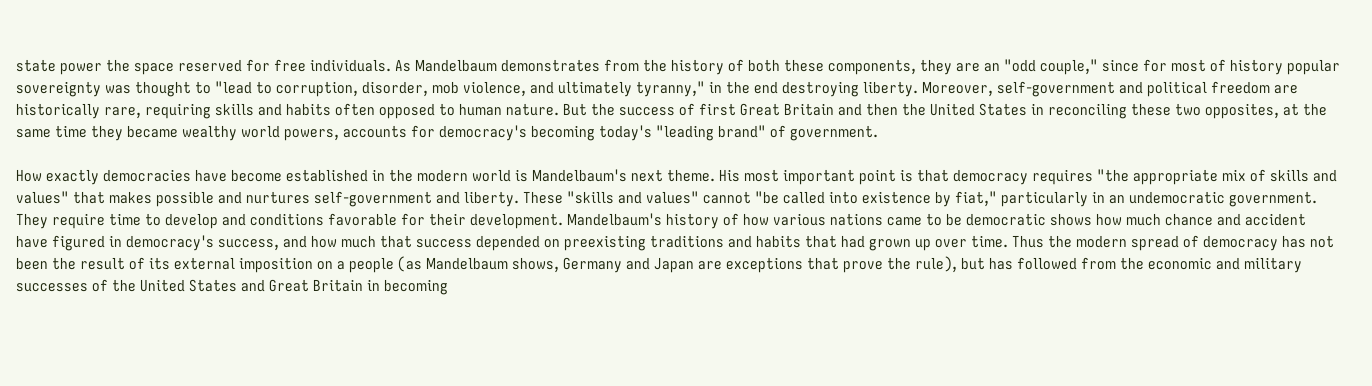state power the space reserved for free individuals. As Mandelbaum demonstrates from the history of both these components, they are an "odd couple," since for most of history popular sovereignty was thought to "lead to corruption, disorder, mob violence, and ultimately tyranny," in the end destroying liberty. Moreover, self-government and political freedom are historically rare, requiring skills and habits often opposed to human nature. But the success of first Great Britain and then the United States in reconciling these two opposites, at the same time they became wealthy world powers, accounts for democracy's becoming today's "leading brand" of government.

How exactly democracies have become established in the modern world is Mandelbaum's next theme. His most important point is that democracy requires "the appropriate mix of skills and values" that makes possible and nurtures self-government and liberty. These "skills and values" cannot "be called into existence by fiat," particularly in an undemocratic government. They require time to develop and conditions favorable for their development. Mandelbaum's history of how various nations came to be democratic shows how much chance and accident have figured in democracy's success, and how much that success depended on preexisting traditions and habits that had grown up over time. Thus the modern spread of democracy has not been the result of its external imposition on a people (as Mandelbaum shows, Germany and Japan are exceptions that prove the rule), but has followed from the economic and military successes of the United States and Great Britain in becoming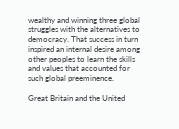wealthy and winning three global struggles with the alternatives to democracy. That success in turn inspired an internal desire among other peoples to learn the skills and values that accounted for such global preeminence.

Great Britain and the United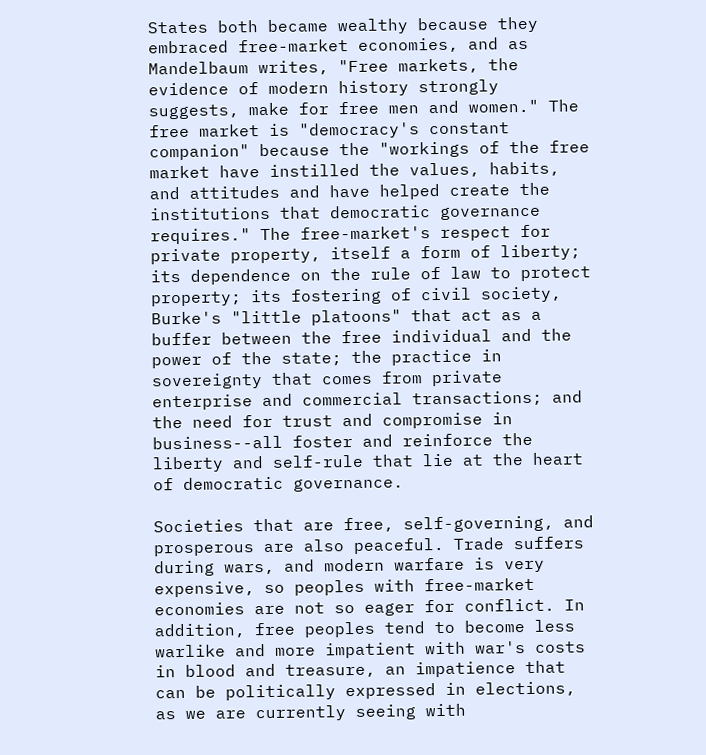States both became wealthy because they embraced free-market economies, and as Mandelbaum writes, "Free markets, the evidence of modern history strongly suggests, make for free men and women." The free market is "democracy's constant companion" because the "workings of the free market have instilled the values, habits, and attitudes and have helped create the institutions that democratic governance requires." The free-market's respect for private property, itself a form of liberty; its dependence on the rule of law to protect property; its fostering of civil society, Burke's "little platoons" that act as a buffer between the free individual and the power of the state; the practice in sovereignty that comes from private enterprise and commercial transactions; and the need for trust and compromise in business--all foster and reinforce the liberty and self-rule that lie at the heart of democratic governance.

Societies that are free, self-governing, and prosperous are also peaceful. Trade suffers during wars, and modern warfare is very expensive, so peoples with free-market economies are not so eager for conflict. In addition, free peoples tend to become less warlike and more impatient with war's costs in blood and treasure, an impatience that can be politically expressed in elections, as we are currently seeing with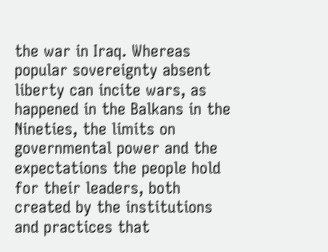the war in Iraq. Whereas popular sovereignty absent liberty can incite wars, as happened in the Balkans in the Nineties, the limits on governmental power and the expectations the people hold for their leaders, both created by the institutions and practices that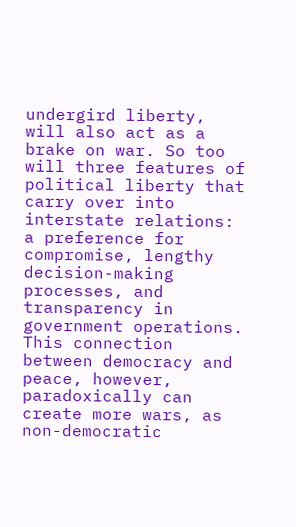undergird liberty, will also act as a brake on war. So too will three features of political liberty that carry over into interstate relations: a preference for compromise, lengthy decision-making processes, and transparency in government operations. This connection between democracy and peace, however, paradoxically can create more wars, as non-democratic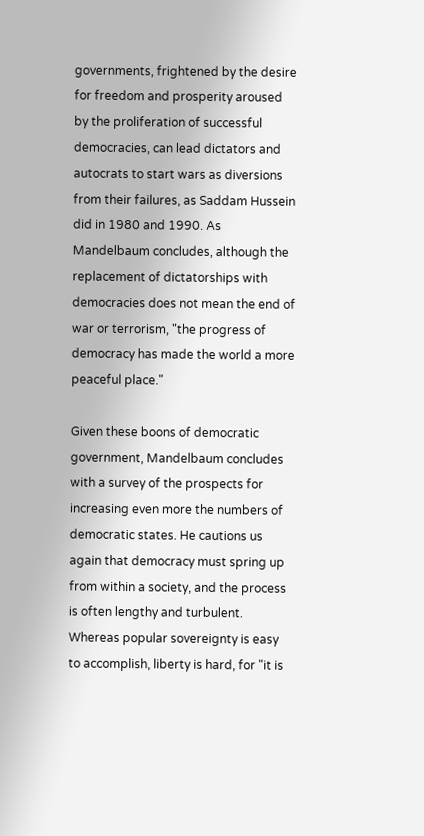governments, frightened by the desire for freedom and prosperity aroused by the proliferation of successful democracies, can lead dictators and autocrats to start wars as diversions from their failures, as Saddam Hussein did in 1980 and 1990. As Mandelbaum concludes, although the replacement of dictatorships with democracies does not mean the end of war or terrorism, "the progress of democracy has made the world a more peaceful place."

Given these boons of democratic government, Mandelbaum concludes with a survey of the prospects for increasing even more the numbers of democratic states. He cautions us again that democracy must spring up from within a society, and the process is often lengthy and turbulent. Whereas popular sovereignty is easy to accomplish, liberty is hard, for "it is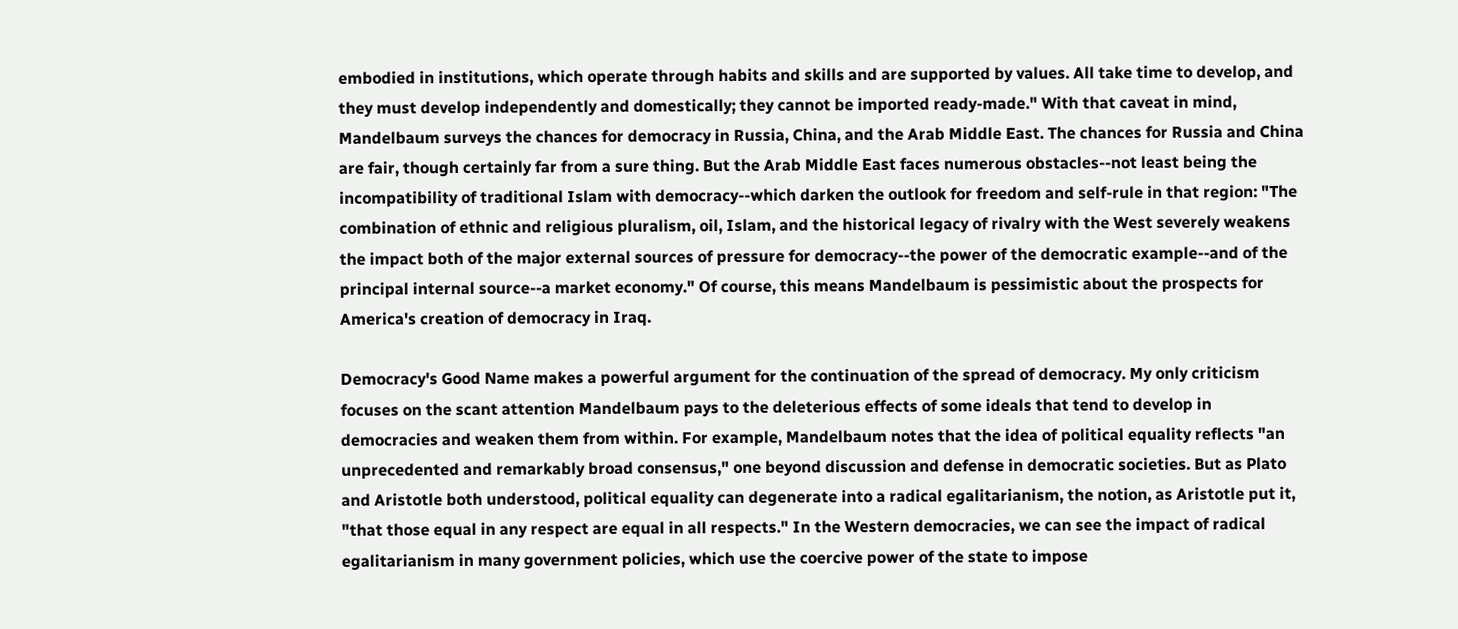embodied in institutions, which operate through habits and skills and are supported by values. All take time to develop, and they must develop independently and domestically; they cannot be imported ready-made." With that caveat in mind, Mandelbaum surveys the chances for democracy in Russia, China, and the Arab Middle East. The chances for Russia and China are fair, though certainly far from a sure thing. But the Arab Middle East faces numerous obstacles--not least being the incompatibility of traditional Islam with democracy--which darken the outlook for freedom and self-rule in that region: "The combination of ethnic and religious pluralism, oil, Islam, and the historical legacy of rivalry with the West severely weakens the impact both of the major external sources of pressure for democracy--the power of the democratic example--and of the principal internal source--a market economy." Of course, this means Mandelbaum is pessimistic about the prospects for America's creation of democracy in Iraq.

Democracy's Good Name makes a powerful argument for the continuation of the spread of democracy. My only criticism focuses on the scant attention Mandelbaum pays to the deleterious effects of some ideals that tend to develop in democracies and weaken them from within. For example, Mandelbaum notes that the idea of political equality reflects "an unprecedented and remarkably broad consensus," one beyond discussion and defense in democratic societies. But as Plato and Aristotle both understood, political equality can degenerate into a radical egalitarianism, the notion, as Aristotle put it, "that those equal in any respect are equal in all respects." In the Western democracies, we can see the impact of radical egalitarianism in many government policies, which use the coercive power of the state to impose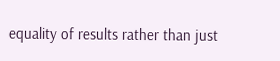equality of results rather than just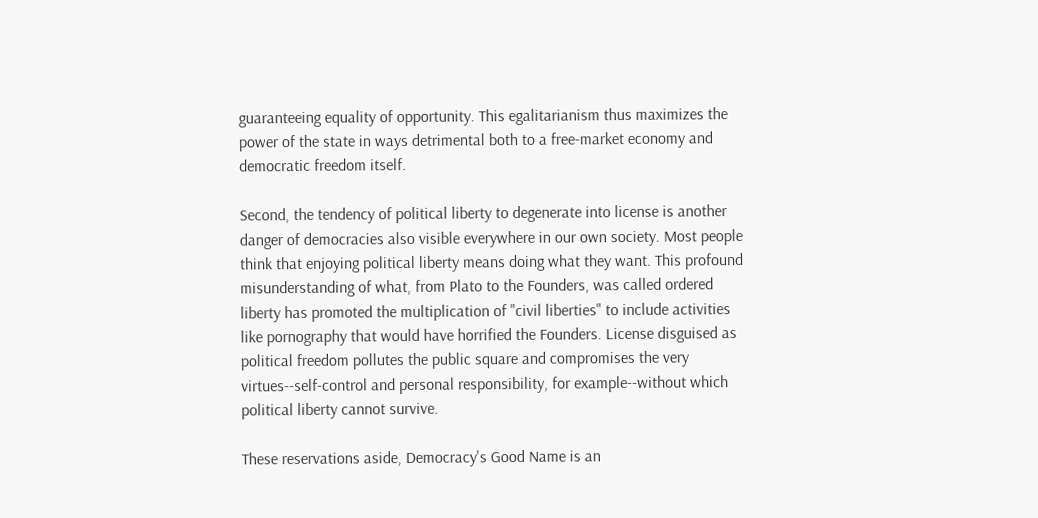guaranteeing equality of opportunity. This egalitarianism thus maximizes the power of the state in ways detrimental both to a free-market economy and democratic freedom itself.

Second, the tendency of political liberty to degenerate into license is another danger of democracies also visible everywhere in our own society. Most people think that enjoying political liberty means doing what they want. This profound misunderstanding of what, from Plato to the Founders, was called ordered liberty has promoted the multiplication of "civil liberties" to include activities like pornography that would have horrified the Founders. License disguised as political freedom pollutes the public square and compromises the very virtues--self-control and personal responsibility, for example--without which political liberty cannot survive.

These reservations aside, Democracy's Good Name is an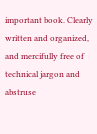important book. Clearly written and organized, and mercifully free of technical jargon and abstruse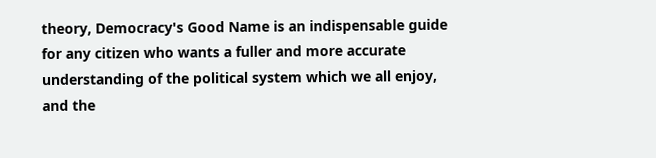theory, Democracy's Good Name is an indispensable guide for any citizen who wants a fuller and more accurate understanding of the political system which we all enjoy, and the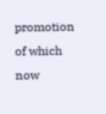promotion of which now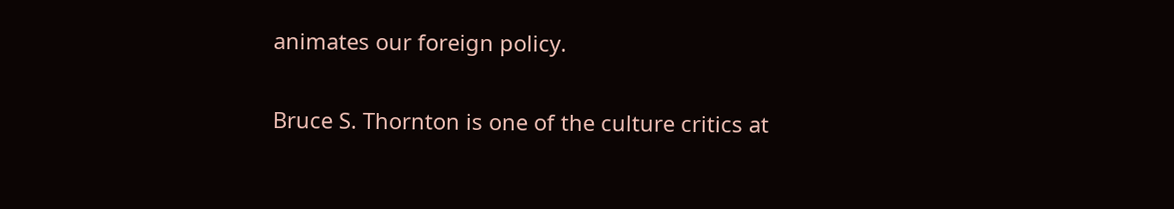animates our foreign policy.

Bruce S. Thornton is one of the culture critics at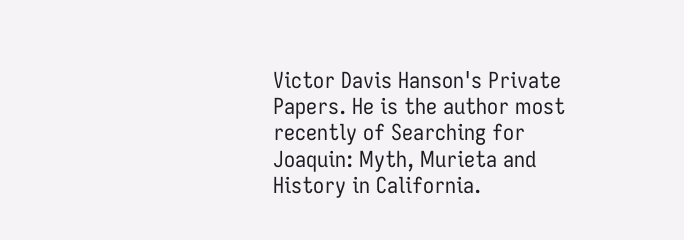Victor Davis Hanson's Private Papers. He is the author most recently of Searching for Joaquin: Myth, Murieta and History in California.